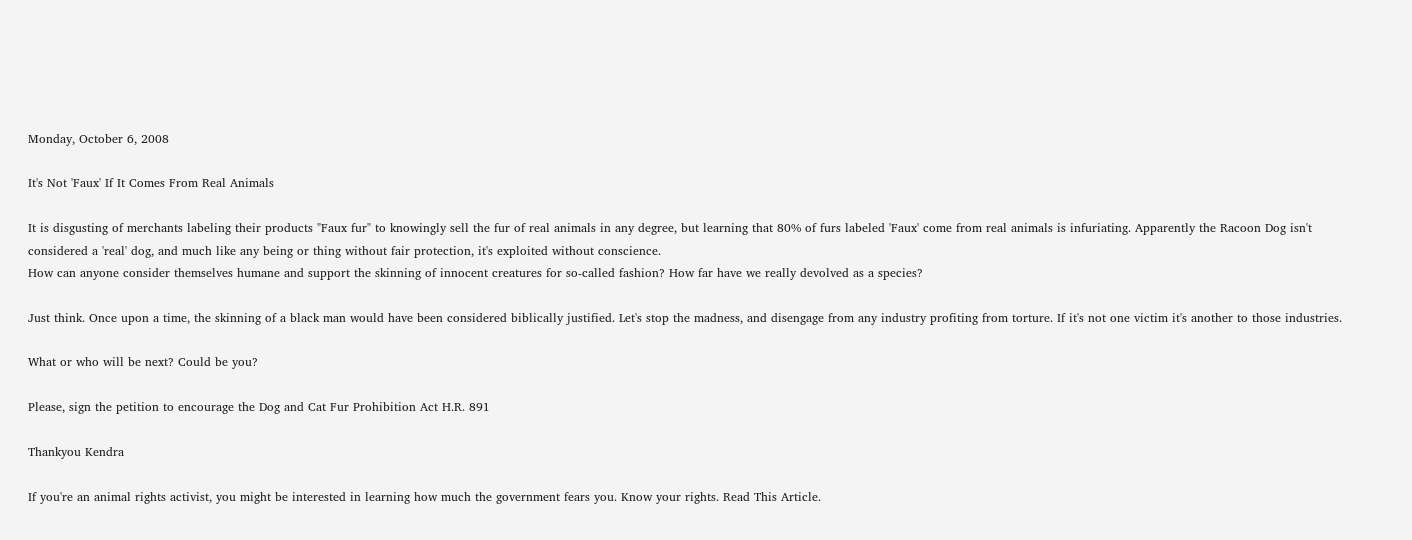Monday, October 6, 2008

It's Not 'Faux' If It Comes From Real Animals

It is disgusting of merchants labeling their products "Faux fur" to knowingly sell the fur of real animals in any degree, but learning that 80% of furs labeled 'Faux' come from real animals is infuriating. Apparently the Racoon Dog isn't considered a 'real' dog, and much like any being or thing without fair protection, it's exploited without conscience.
How can anyone consider themselves humane and support the skinning of innocent creatures for so-called fashion? How far have we really devolved as a species?

Just think. Once upon a time, the skinning of a black man would have been considered biblically justified. Let's stop the madness, and disengage from any industry profiting from torture. If it's not one victim it's another to those industries.

What or who will be next? Could be you?

Please, sign the petition to encourage the Dog and Cat Fur Prohibition Act H.R. 891

Thankyou Kendra

If you're an animal rights activist, you might be interested in learning how much the government fears you. Know your rights. Read This Article.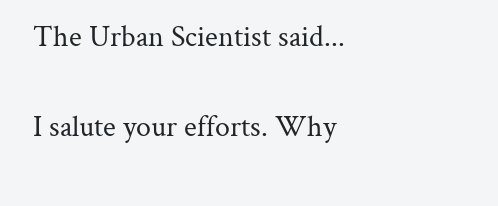The Urban Scientist said...

I salute your efforts. Why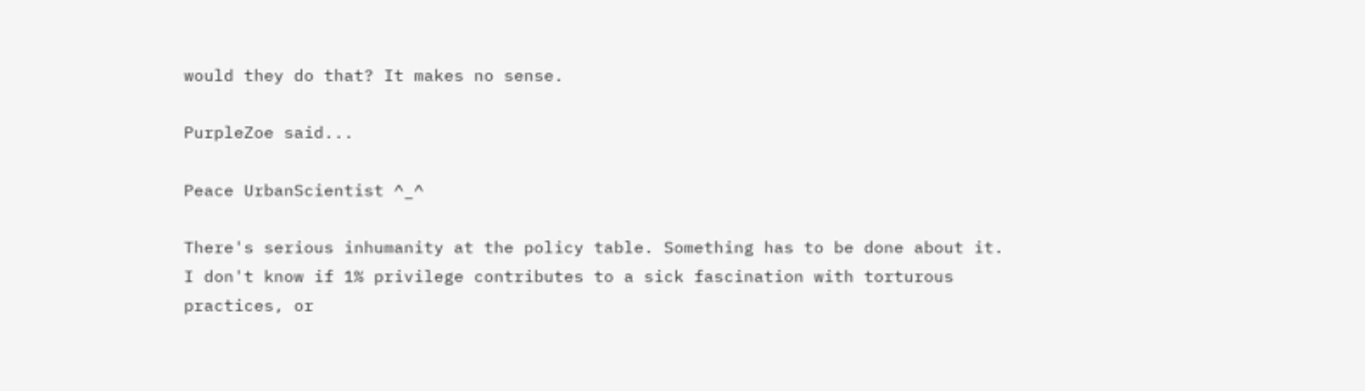would they do that? It makes no sense.

PurpleZoe said...

Peace UrbanScientist ^_^

There's serious inhumanity at the policy table. Something has to be done about it.
I don't know if 1% privilege contributes to a sick fascination with torturous practices, or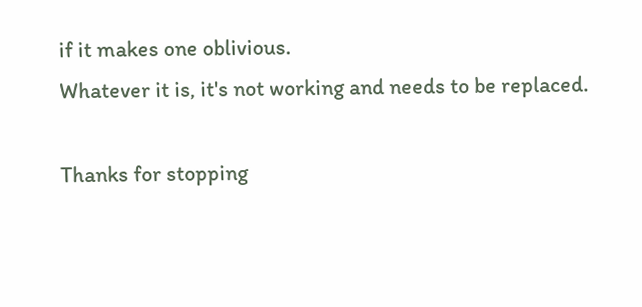if it makes one oblivious.
Whatever it is, it's not working and needs to be replaced.

Thanks for stopping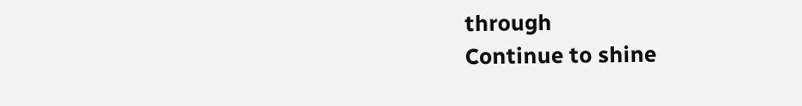through
Continue to shine